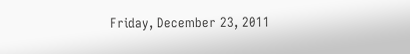Friday, December 23, 2011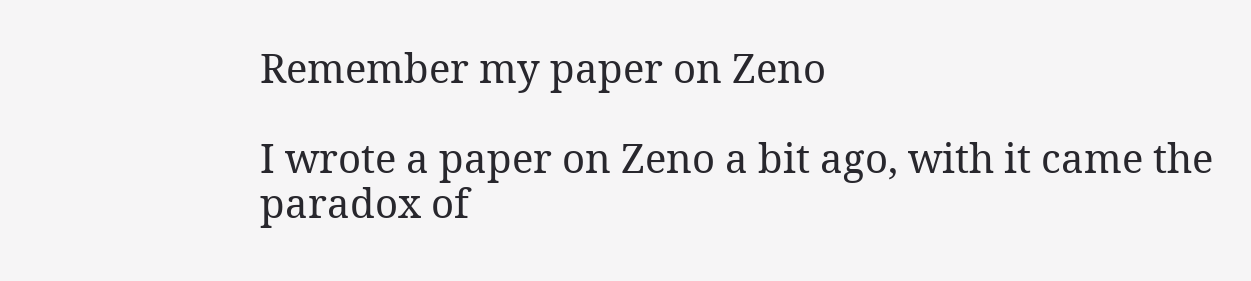Remember my paper on Zeno

I wrote a paper on Zeno a bit ago, with it came the paradox of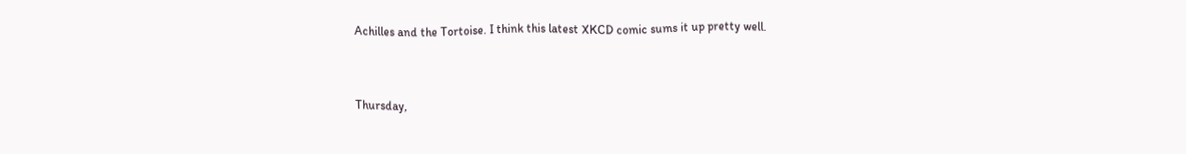Achilles and the Tortoise. I think this latest XKCD comic sums it up pretty well.


Thursday,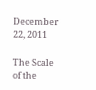December 22, 2011

The Scale of the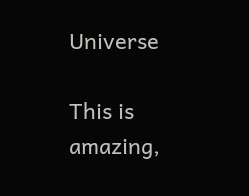Universe

This is amazing,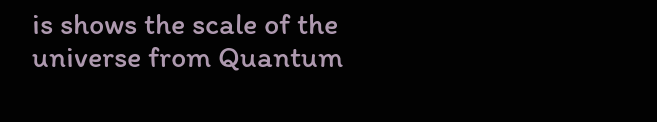is shows the scale of the universe from Quantum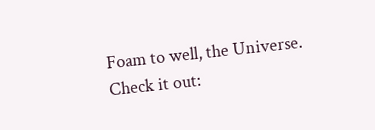Foam to well, the Universe. Check it out: